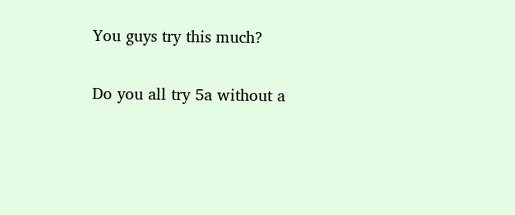You guys try this much?

Do you all try 5a without a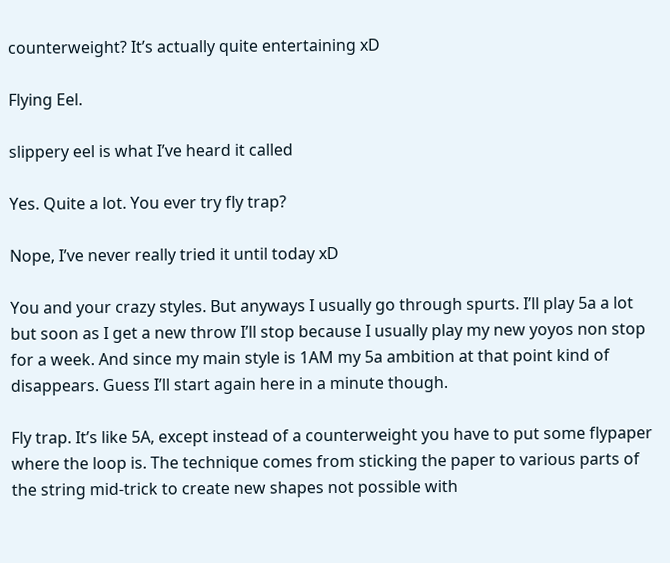counterweight? It’s actually quite entertaining xD

Flying Eel.

slippery eel is what I’ve heard it called

Yes. Quite a lot. You ever try fly trap?

Nope, I’ve never really tried it until today xD

You and your crazy styles. But anyways I usually go through spurts. I’ll play 5a a lot but soon as I get a new throw I’ll stop because I usually play my new yoyos non stop for a week. And since my main style is 1AM my 5a ambition at that point kind of disappears. Guess I’ll start again here in a minute though.

Fly trap. It’s like 5A, except instead of a counterweight you have to put some flypaper where the loop is. The technique comes from sticking the paper to various parts of the string mid-trick to create new shapes not possible with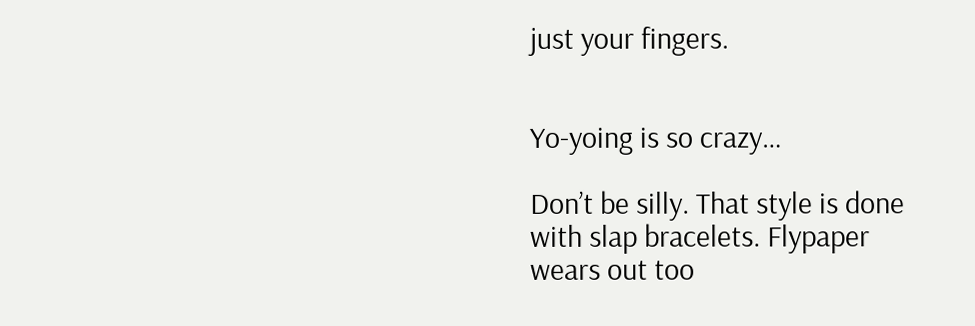just your fingers.


Yo-yoing is so crazy…

Don’t be silly. That style is done with slap bracelets. Flypaper wears out too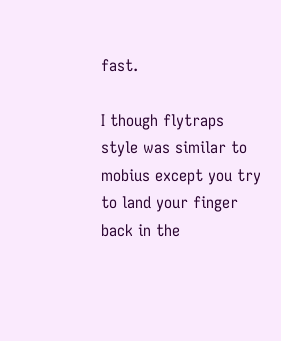fast.

I though flytraps style was similar to mobius except you try to land your finger back in the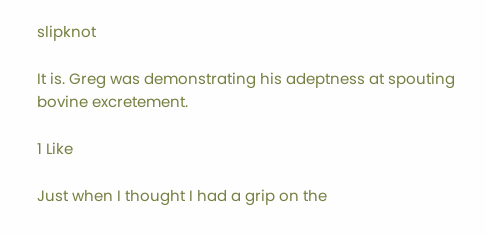slipknot

It is. Greg was demonstrating his adeptness at spouting bovine excretement.

1 Like

Just when I thought I had a grip on the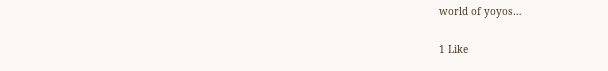world of yoyos…

1 Like